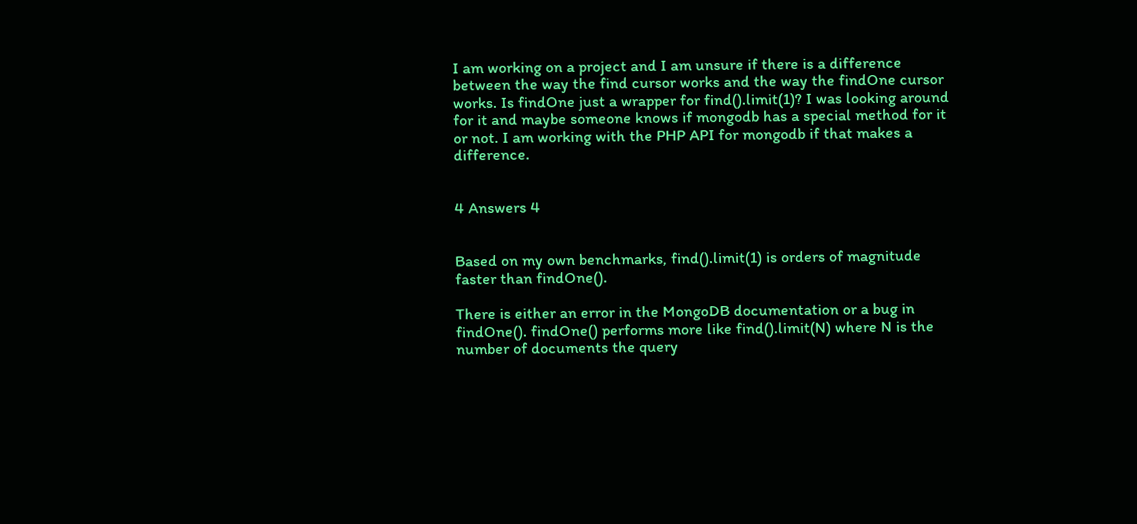I am working on a project and I am unsure if there is a difference between the way the find cursor works and the way the findOne cursor works. Is findOne just a wrapper for find().limit(1)? I was looking around for it and maybe someone knows if mongodb has a special method for it or not. I am working with the PHP API for mongodb if that makes a difference.


4 Answers 4


Based on my own benchmarks, find().limit(1) is orders of magnitude faster than findOne().

There is either an error in the MongoDB documentation or a bug in findOne(). findOne() performs more like find().limit(N) where N is the number of documents the query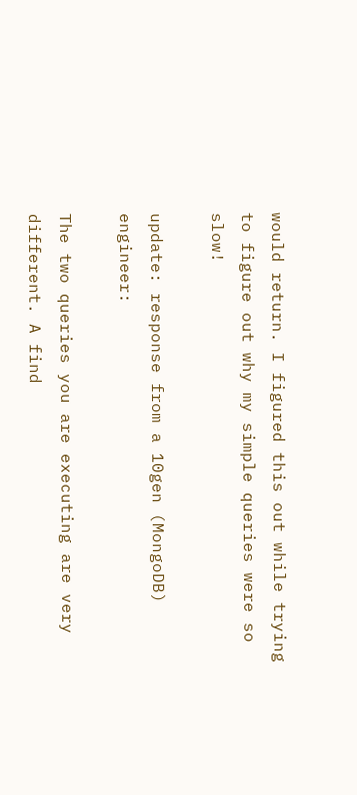would return. I figured this out while trying to figure out why my simple queries were so slow!

update: response from a 10gen (MongoDB) engineer:

The two queries you are executing are very different. A find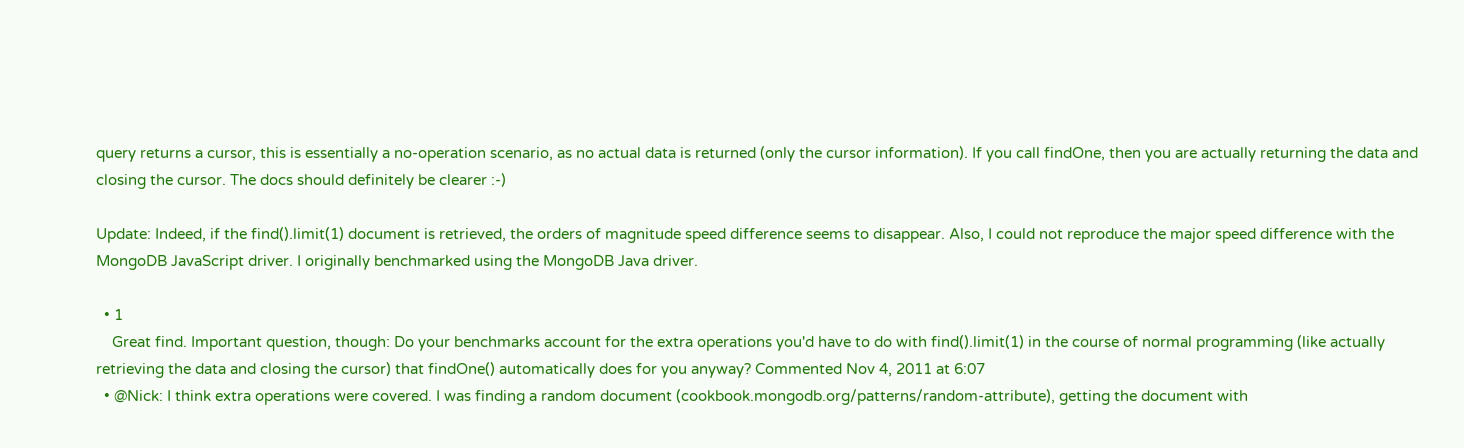query returns a cursor, this is essentially a no-operation scenario, as no actual data is returned (only the cursor information). If you call findOne, then you are actually returning the data and closing the cursor. The docs should definitely be clearer :-)

Update: Indeed, if the find().limit(1) document is retrieved, the orders of magnitude speed difference seems to disappear. Also, I could not reproduce the major speed difference with the MongoDB JavaScript driver. I originally benchmarked using the MongoDB Java driver.

  • 1
    Great find. Important question, though: Do your benchmarks account for the extra operations you'd have to do with find().limit(1) in the course of normal programming (like actually retrieving the data and closing the cursor) that findOne() automatically does for you anyway? Commented Nov 4, 2011 at 6:07
  • @Nick: I think extra operations were covered. I was finding a random document (cookbook.mongodb.org/patterns/random-attribute), getting the document with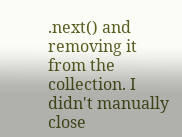.next() and removing it from the collection. I didn't manually close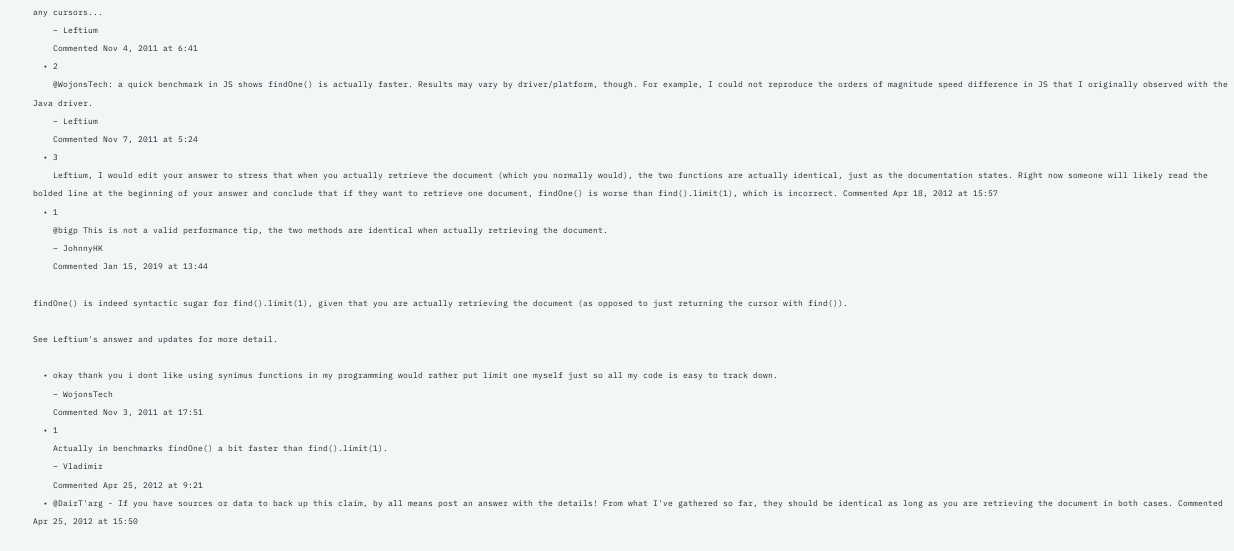any cursors...
    – Leftium
    Commented Nov 4, 2011 at 6:41
  • 2
    @WojonsTech: a quick benchmark in JS shows findOne() is actually faster. Results may vary by driver/platform, though. For example, I could not reproduce the orders of magnitude speed difference in JS that I originally observed with the Java driver.
    – Leftium
    Commented Nov 7, 2011 at 5:24
  • 3
    Leftium, I would edit your answer to stress that when you actually retrieve the document (which you normally would), the two functions are actually identical, just as the documentation states. Right now someone will likely read the bolded line at the beginning of your answer and conclude that if they want to retrieve one document, findOne() is worse than find().limit(1), which is incorrect. Commented Apr 18, 2012 at 15:57
  • 1
    @bigp This is not a valid performance tip, the two methods are identical when actually retrieving the document.
    – JohnnyHK
    Commented Jan 15, 2019 at 13:44

findOne() is indeed syntactic sugar for find().limit(1), given that you are actually retrieving the document (as opposed to just returning the cursor with find()).

See Leftium's answer and updates for more detail.

  • okay thank you i dont like using synimus functions in my programming would rather put limit one myself just so all my code is easy to track down.
    – WojonsTech
    Commented Nov 3, 2011 at 17:51
  • 1
    Actually in benchmarks findOne() a bit faster than find().limit(1).
    – Vladimir
    Commented Apr 25, 2012 at 9:21
  • @DairT'arg - If you have sources or data to back up this claim, by all means post an answer with the details! From what I've gathered so far, they should be identical as long as you are retrieving the document in both cases. Commented Apr 25, 2012 at 15:50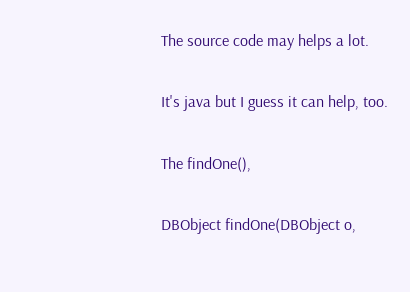The source code may helps a lot.

It's java but I guess it can help, too.

The findOne(),

DBObject findOne(DBObject o,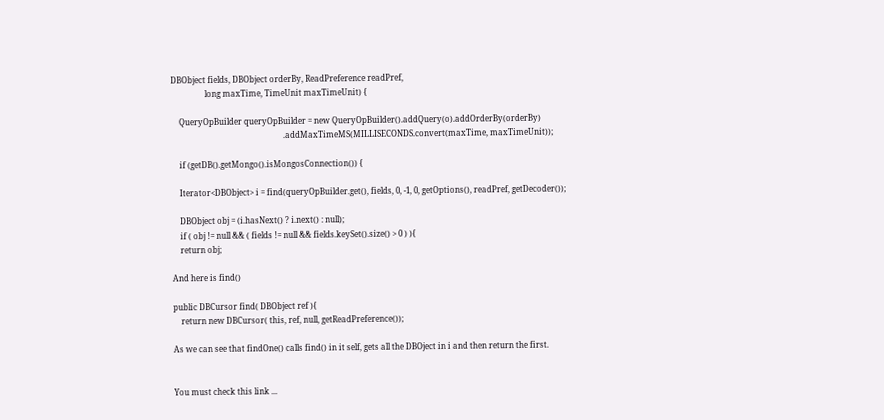DBObject fields, DBObject orderBy, ReadPreference readPref,
                 long maxTime, TimeUnit maxTimeUnit) {

    QueryOpBuilder queryOpBuilder = new QueryOpBuilder().addQuery(o).addOrderBy(orderBy)
                                                        .addMaxTimeMS(MILLISECONDS.convert(maxTime, maxTimeUnit));

    if (getDB().getMongo().isMongosConnection()) {

    Iterator<DBObject> i = find(queryOpBuilder.get(), fields, 0, -1, 0, getOptions(), readPref, getDecoder());

    DBObject obj = (i.hasNext() ? i.next() : null);
    if ( obj != null && ( fields != null && fields.keySet().size() > 0 ) ){
    return obj;

And here is find()

public DBCursor find( DBObject ref ){
    return new DBCursor( this, ref, null, getReadPreference());

As we can see that findOne() calls find() in it self, gets all the DBOject in i and then return the first.


You must check this link ...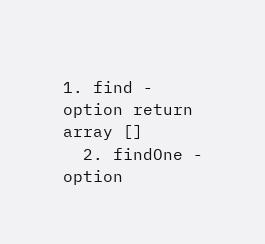1. find - option return array []
  2. findOne - option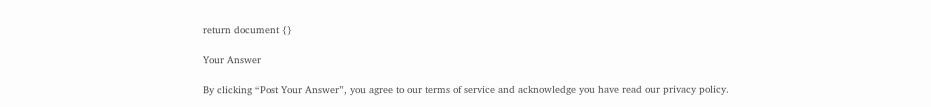return document {}

Your Answer

By clicking “Post Your Answer”, you agree to our terms of service and acknowledge you have read our privacy policy.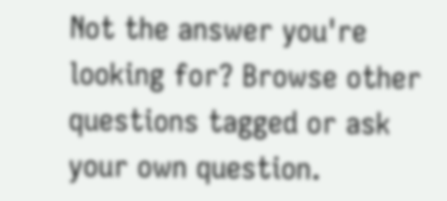Not the answer you're looking for? Browse other questions tagged or ask your own question.